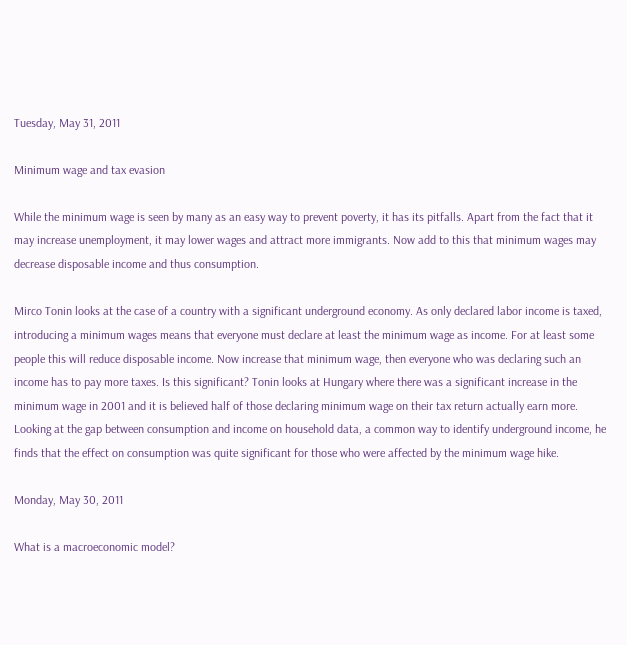Tuesday, May 31, 2011

Minimum wage and tax evasion

While the minimum wage is seen by many as an easy way to prevent poverty, it has its pitfalls. Apart from the fact that it may increase unemployment, it may lower wages and attract more immigrants. Now add to this that minimum wages may decrease disposable income and thus consumption.

Mirco Tonin looks at the case of a country with a significant underground economy. As only declared labor income is taxed, introducing a minimum wages means that everyone must declare at least the minimum wage as income. For at least some people this will reduce disposable income. Now increase that minimum wage, then everyone who was declaring such an income has to pay more taxes. Is this significant? Tonin looks at Hungary where there was a significant increase in the minimum wage in 2001 and it is believed half of those declaring minimum wage on their tax return actually earn more. Looking at the gap between consumption and income on household data, a common way to identify underground income, he finds that the effect on consumption was quite significant for those who were affected by the minimum wage hike.

Monday, May 30, 2011

What is a macroeconomic model?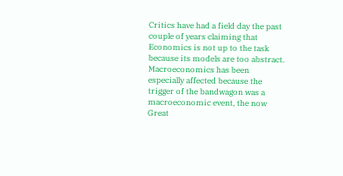Critics have had a field day the past couple of years claiming that Economics is not up to the task because its models are too abstract. Macroeconomics has been especially affected because the trigger of the bandwagon was a macroeconomic event, the now Great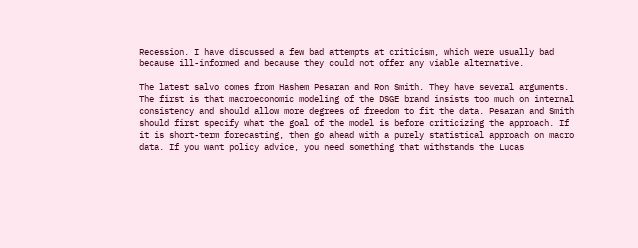Recession. I have discussed a few bad attempts at criticism, which were usually bad because ill-informed and because they could not offer any viable alternative.

The latest salvo comes from Hashem Pesaran and Ron Smith. They have several arguments. The first is that macroeconomic modeling of the DSGE brand insists too much on internal consistency and should allow more degrees of freedom to fit the data. Pesaran and Smith should first specify what the goal of the model is before criticizing the approach. If it is short-term forecasting, then go ahead with a purely statistical approach on macro data. If you want policy advice, you need something that withstands the Lucas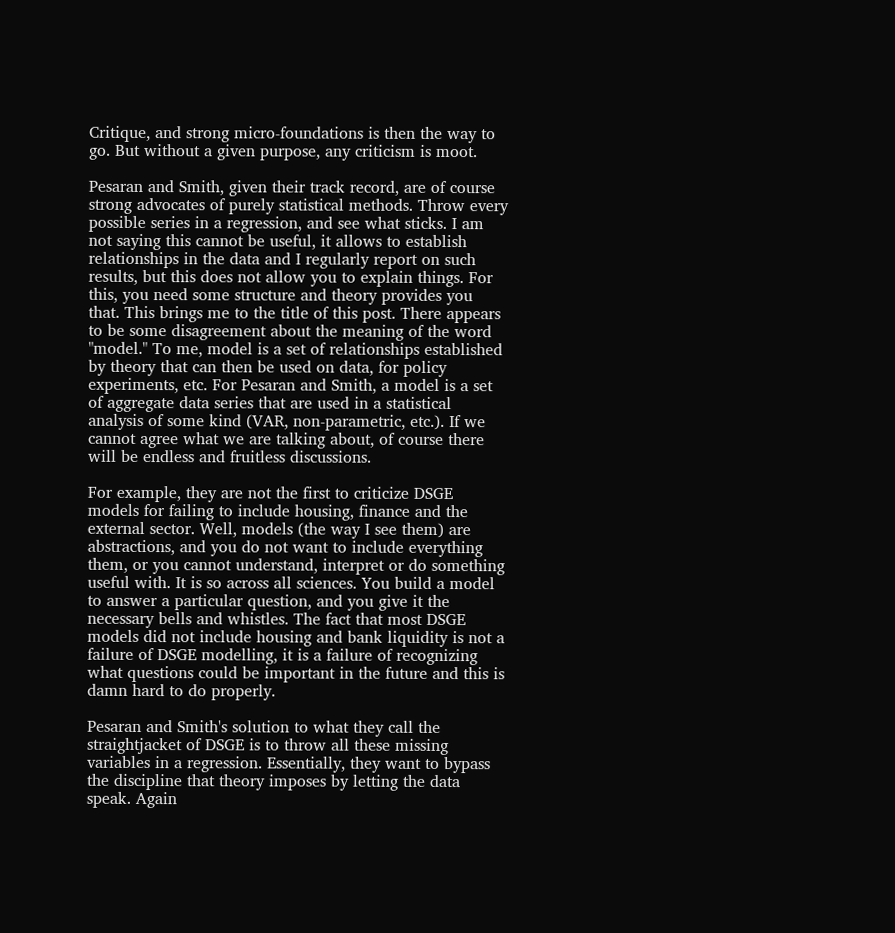Critique, and strong micro-foundations is then the way to go. But without a given purpose, any criticism is moot.

Pesaran and Smith, given their track record, are of course strong advocates of purely statistical methods. Throw every possible series in a regression, and see what sticks. I am not saying this cannot be useful, it allows to establish relationships in the data and I regularly report on such results, but this does not allow you to explain things. For this, you need some structure and theory provides you that. This brings me to the title of this post. There appears to be some disagreement about the meaning of the word "model." To me, model is a set of relationships established by theory that can then be used on data, for policy experiments, etc. For Pesaran and Smith, a model is a set of aggregate data series that are used in a statistical analysis of some kind (VAR, non-parametric, etc.). If we cannot agree what we are talking about, of course there will be endless and fruitless discussions.

For example, they are not the first to criticize DSGE models for failing to include housing, finance and the external sector. Well, models (the way I see them) are abstractions, and you do not want to include everything them, or you cannot understand, interpret or do something useful with. It is so across all sciences. You build a model to answer a particular question, and you give it the necessary bells and whistles. The fact that most DSGE models did not include housing and bank liquidity is not a failure of DSGE modelling, it is a failure of recognizing what questions could be important in the future and this is damn hard to do properly.

Pesaran and Smith's solution to what they call the straightjacket of DSGE is to throw all these missing variables in a regression. Essentially, they want to bypass the discipline that theory imposes by letting the data speak. Again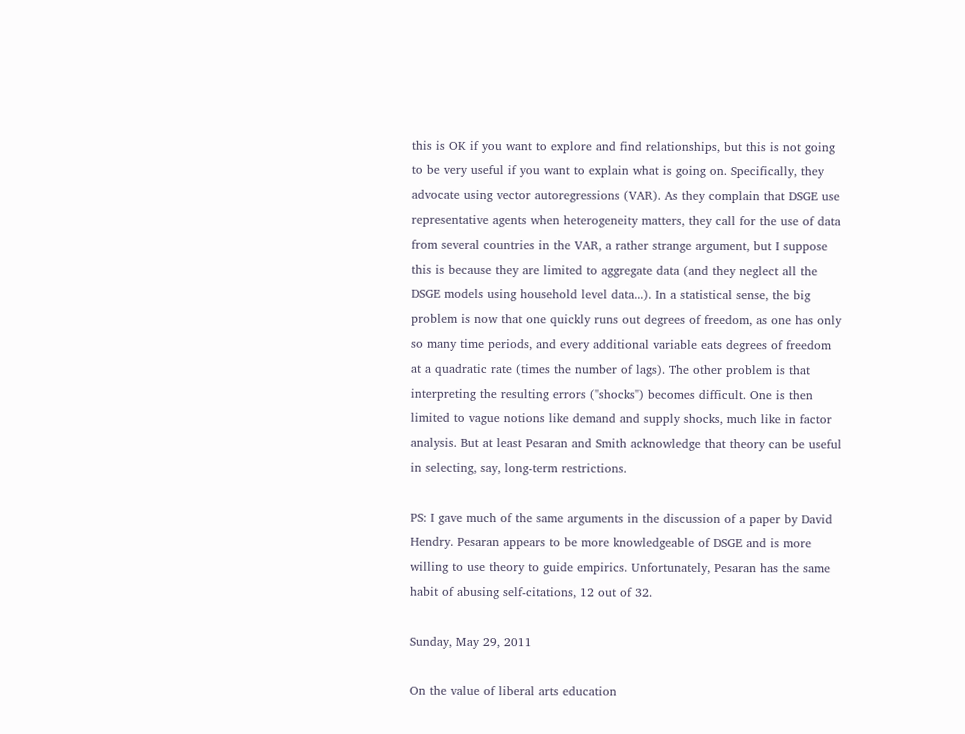this is OK if you want to explore and find relationships, but this is not going to be very useful if you want to explain what is going on. Specifically, they advocate using vector autoregressions (VAR). As they complain that DSGE use representative agents when heterogeneity matters, they call for the use of data from several countries in the VAR, a rather strange argument, but I suppose this is because they are limited to aggregate data (and they neglect all the DSGE models using household level data...). In a statistical sense, the big problem is now that one quickly runs out degrees of freedom, as one has only so many time periods, and every additional variable eats degrees of freedom at a quadratic rate (times the number of lags). The other problem is that interpreting the resulting errors ("shocks") becomes difficult. One is then limited to vague notions like demand and supply shocks, much like in factor analysis. But at least Pesaran and Smith acknowledge that theory can be useful in selecting, say, long-term restrictions.

PS: I gave much of the same arguments in the discussion of a paper by David Hendry. Pesaran appears to be more knowledgeable of DSGE and is more willing to use theory to guide empirics. Unfortunately, Pesaran has the same habit of abusing self-citations, 12 out of 32.

Sunday, May 29, 2011

On the value of liberal arts education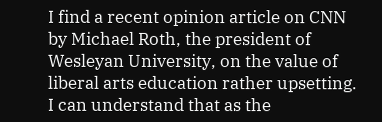I find a recent opinion article on CNN by Michael Roth, the president of Wesleyan University, on the value of liberal arts education rather upsetting. I can understand that as the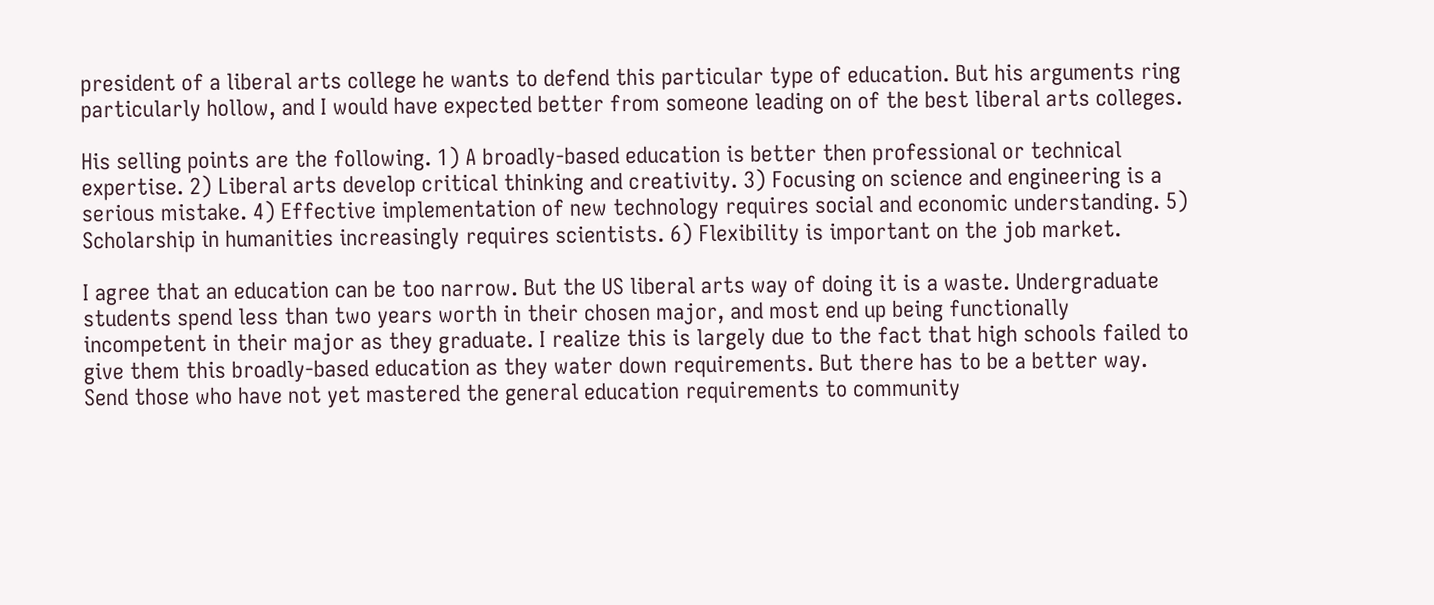president of a liberal arts college he wants to defend this particular type of education. But his arguments ring particularly hollow, and I would have expected better from someone leading on of the best liberal arts colleges.

His selling points are the following. 1) A broadly-based education is better then professional or technical expertise. 2) Liberal arts develop critical thinking and creativity. 3) Focusing on science and engineering is a serious mistake. 4) Effective implementation of new technology requires social and economic understanding. 5) Scholarship in humanities increasingly requires scientists. 6) Flexibility is important on the job market.

I agree that an education can be too narrow. But the US liberal arts way of doing it is a waste. Undergraduate students spend less than two years worth in their chosen major, and most end up being functionally incompetent in their major as they graduate. I realize this is largely due to the fact that high schools failed to give them this broadly-based education as they water down requirements. But there has to be a better way. Send those who have not yet mastered the general education requirements to community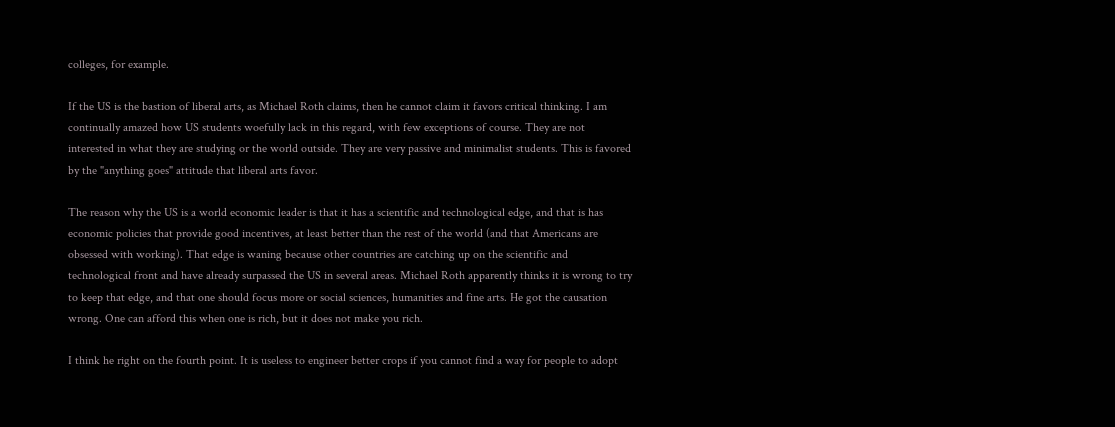colleges, for example.

If the US is the bastion of liberal arts, as Michael Roth claims, then he cannot claim it favors critical thinking. I am continually amazed how US students woefully lack in this regard, with few exceptions of course. They are not interested in what they are studying or the world outside. They are very passive and minimalist students. This is favored by the "anything goes" attitude that liberal arts favor.

The reason why the US is a world economic leader is that it has a scientific and technological edge, and that is has economic policies that provide good incentives, at least better than the rest of the world (and that Americans are obsessed with working). That edge is waning because other countries are catching up on the scientific and technological front and have already surpassed the US in several areas. Michael Roth apparently thinks it is wrong to try to keep that edge, and that one should focus more or social sciences, humanities and fine arts. He got the causation wrong. One can afford this when one is rich, but it does not make you rich.

I think he right on the fourth point. It is useless to engineer better crops if you cannot find a way for people to adopt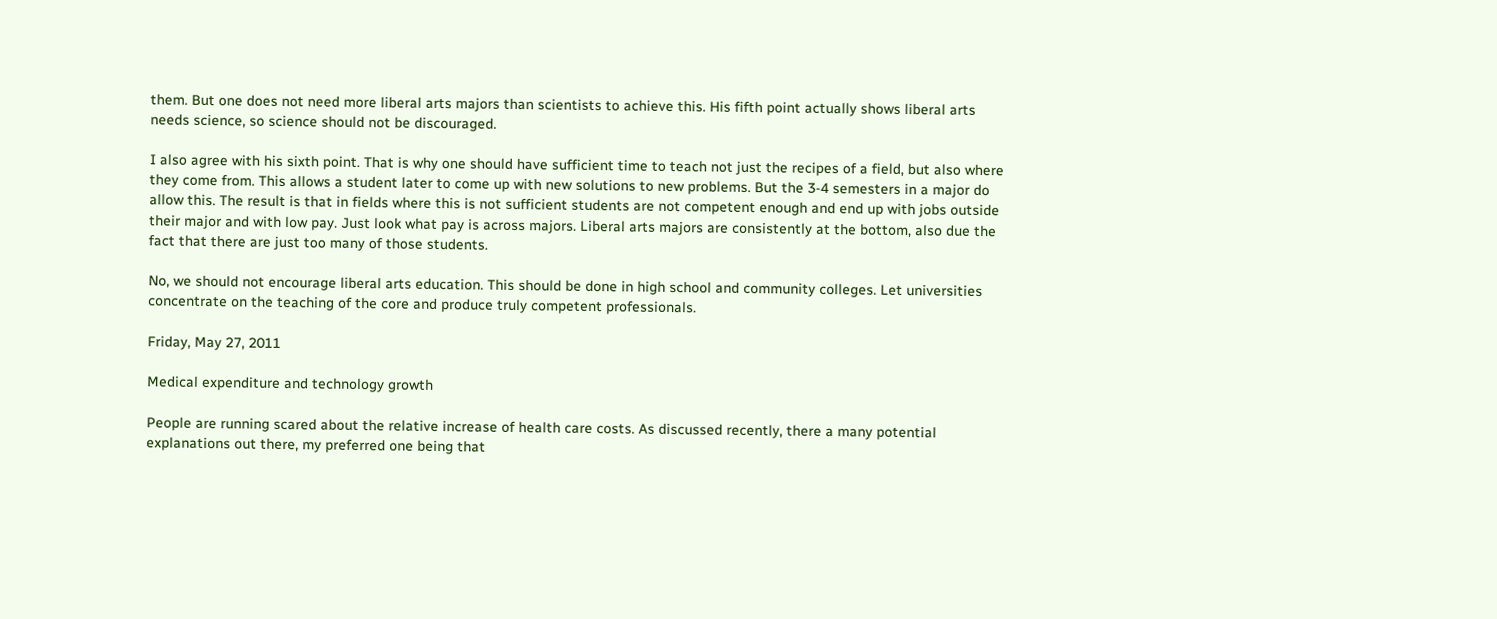them. But one does not need more liberal arts majors than scientists to achieve this. His fifth point actually shows liberal arts needs science, so science should not be discouraged.

I also agree with his sixth point. That is why one should have sufficient time to teach not just the recipes of a field, but also where they come from. This allows a student later to come up with new solutions to new problems. But the 3-4 semesters in a major do allow this. The result is that in fields where this is not sufficient students are not competent enough and end up with jobs outside their major and with low pay. Just look what pay is across majors. Liberal arts majors are consistently at the bottom, also due the fact that there are just too many of those students.

No, we should not encourage liberal arts education. This should be done in high school and community colleges. Let universities concentrate on the teaching of the core and produce truly competent professionals.

Friday, May 27, 2011

Medical expenditure and technology growth

People are running scared about the relative increase of health care costs. As discussed recently, there a many potential explanations out there, my preferred one being that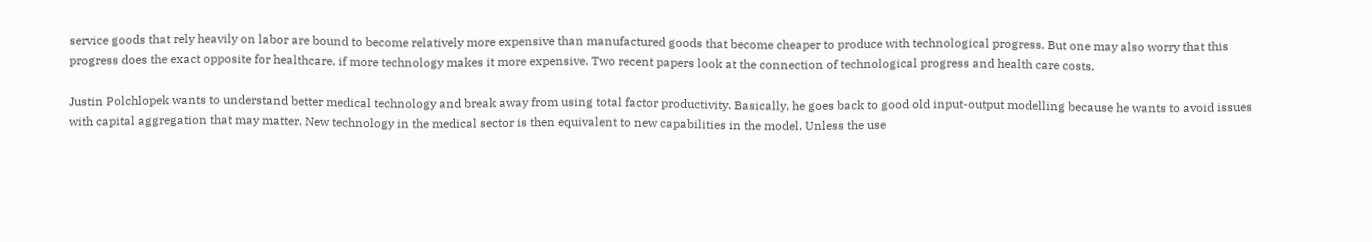service goods that rely heavily on labor are bound to become relatively more expensive than manufactured goods that become cheaper to produce with technological progress. But one may also worry that this progress does the exact opposite for healthcare, if more technology makes it more expensive. Two recent papers look at the connection of technological progress and health care costs.

Justin Polchlopek wants to understand better medical technology and break away from using total factor productivity. Basically, he goes back to good old input-output modelling because he wants to avoid issues with capital aggregation that may matter. New technology in the medical sector is then equivalent to new capabilities in the model. Unless the use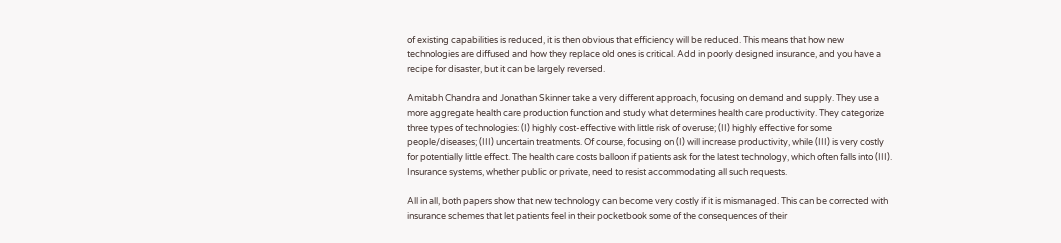of existing capabilities is reduced, it is then obvious that efficiency will be reduced. This means that how new technologies are diffused and how they replace old ones is critical. Add in poorly designed insurance, and you have a recipe for disaster, but it can be largely reversed.

Amitabh Chandra and Jonathan Skinner take a very different approach, focusing on demand and supply. They use a more aggregate health care production function and study what determines health care productivity. They categorize three types of technologies: (I) highly cost-effective with little risk of overuse; (II) highly effective for some people/diseases; (III) uncertain treatments. Of course, focusing on (I) will increase productivity, while (III) is very costly for potentially little effect. The health care costs balloon if patients ask for the latest technology, which often falls into (III). Insurance systems, whether public or private, need to resist accommodating all such requests.

All in all, both papers show that new technology can become very costly if it is mismanaged. This can be corrected with insurance schemes that let patients feel in their pocketbook some of the consequences of their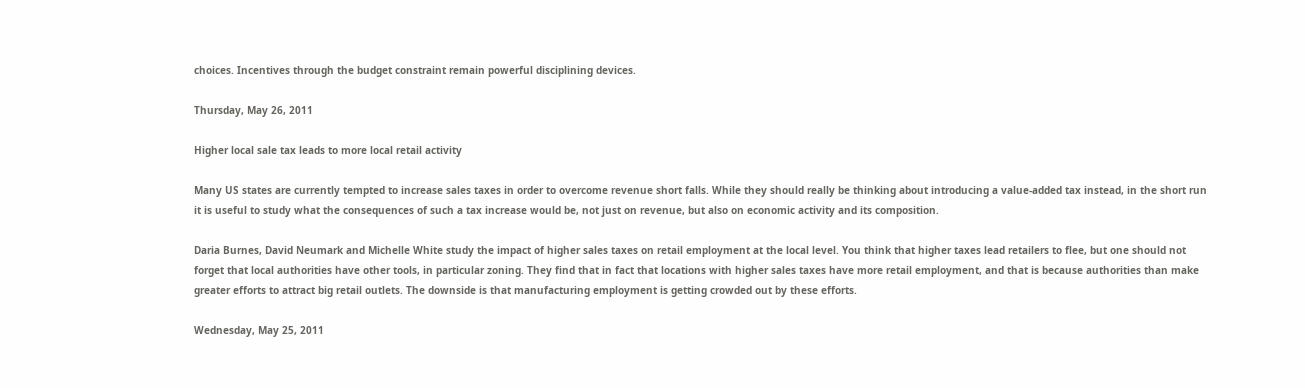choices. Incentives through the budget constraint remain powerful disciplining devices.

Thursday, May 26, 2011

Higher local sale tax leads to more local retail activity

Many US states are currently tempted to increase sales taxes in order to overcome revenue short falls. While they should really be thinking about introducing a value-added tax instead, in the short run it is useful to study what the consequences of such a tax increase would be, not just on revenue, but also on economic activity and its composition.

Daria Burnes, David Neumark and Michelle White study the impact of higher sales taxes on retail employment at the local level. You think that higher taxes lead retailers to flee, but one should not forget that local authorities have other tools, in particular zoning. They find that in fact that locations with higher sales taxes have more retail employment, and that is because authorities than make greater efforts to attract big retail outlets. The downside is that manufacturing employment is getting crowded out by these efforts.

Wednesday, May 25, 2011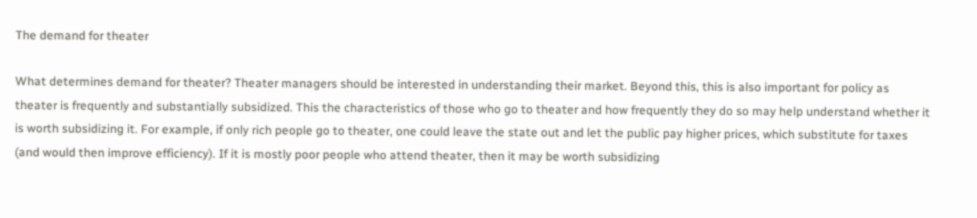The demand for theater

What determines demand for theater? Theater managers should be interested in understanding their market. Beyond this, this is also important for policy as theater is frequently and substantially subsidized. This the characteristics of those who go to theater and how frequently they do so may help understand whether it is worth subsidizing it. For example, if only rich people go to theater, one could leave the state out and let the public pay higher prices, which substitute for taxes (and would then improve efficiency). If it is mostly poor people who attend theater, then it may be worth subsidizing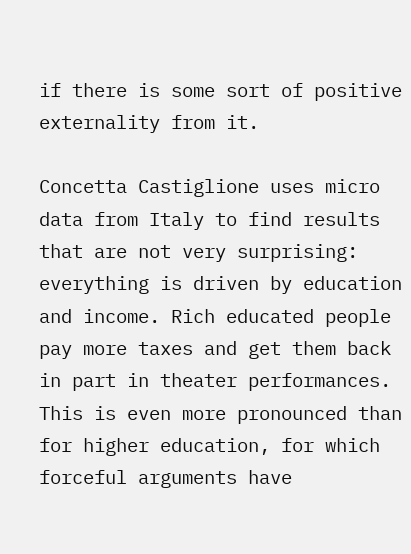if there is some sort of positive externality from it.

Concetta Castiglione uses micro data from Italy to find results that are not very surprising: everything is driven by education and income. Rich educated people pay more taxes and get them back in part in theater performances. This is even more pronounced than for higher education, for which forceful arguments have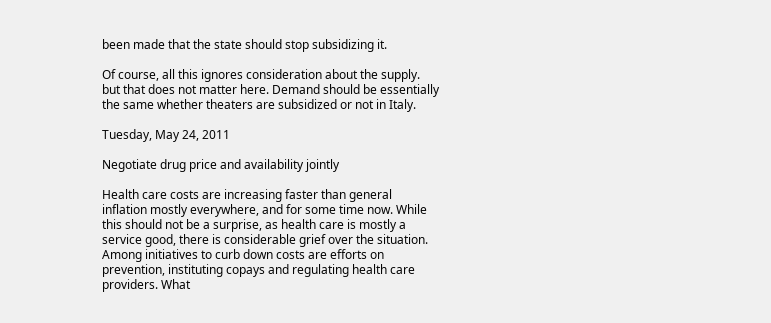been made that the state should stop subsidizing it.

Of course, all this ignores consideration about the supply. but that does not matter here. Demand should be essentially the same whether theaters are subsidized or not in Italy.

Tuesday, May 24, 2011

Negotiate drug price and availability jointly

Health care costs are increasing faster than general inflation mostly everywhere, and for some time now. While this should not be a surprise, as health care is mostly a service good, there is considerable grief over the situation. Among initiatives to curb down costs are efforts on prevention, instituting copays and regulating health care providers. What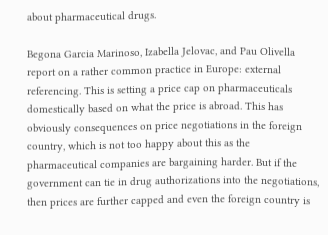about pharmaceutical drugs.

Begona Garcia Marinoso, Izabella Jelovac, and Pau Olivella report on a rather common practice in Europe: external referencing. This is setting a price cap on pharmaceuticals domestically based on what the price is abroad. This has obviously consequences on price negotiations in the foreign country, which is not too happy about this as the pharmaceutical companies are bargaining harder. But if the government can tie in drug authorizations into the negotiations, then prices are further capped and even the foreign country is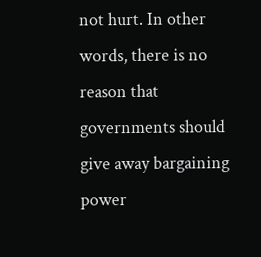not hurt. In other words, there is no reason that governments should give away bargaining power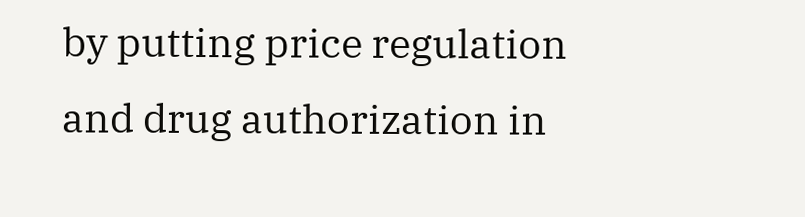by putting price regulation and drug authorization in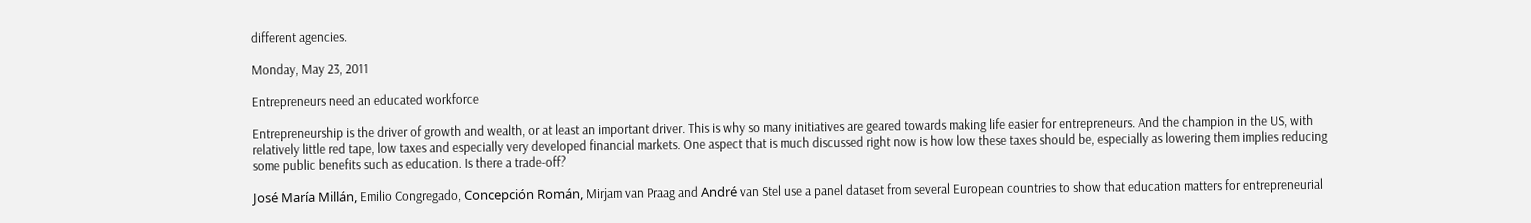different agencies.

Monday, May 23, 2011

Entrepreneurs need an educated workforce

Entrepreneurship is the driver of growth and wealth, or at least an important driver. This is why so many initiatives are geared towards making life easier for entrepreneurs. And the champion in the US, with relatively little red tape, low taxes and especially very developed financial markets. One aspect that is much discussed right now is how low these taxes should be, especially as lowering them implies reducing some public benefits such as education. Is there a trade-off?

José María Millán, Emilio Congregado, Concepción Román, Mirjam van Praag and André van Stel use a panel dataset from several European countries to show that education matters for entrepreneurial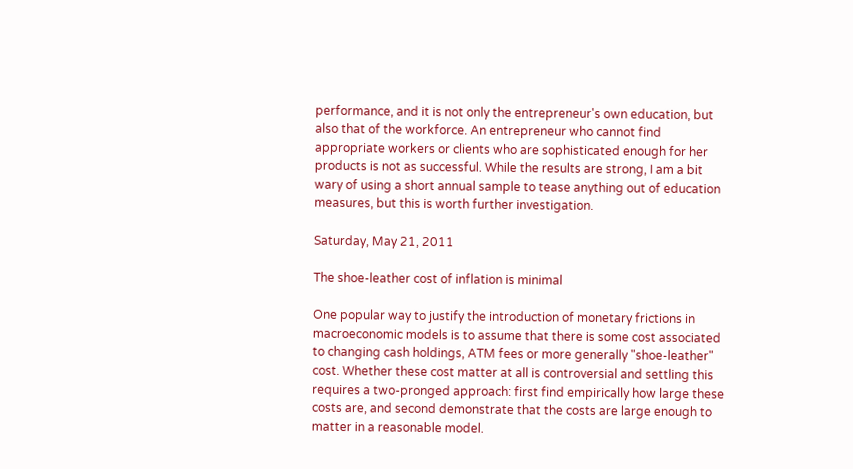performance, and it is not only the entrepreneur's own education, but also that of the workforce. An entrepreneur who cannot find appropriate workers or clients who are sophisticated enough for her products is not as successful. While the results are strong, I am a bit wary of using a short annual sample to tease anything out of education measures, but this is worth further investigation.

Saturday, May 21, 2011

The shoe-leather cost of inflation is minimal

One popular way to justify the introduction of monetary frictions in macroeconomic models is to assume that there is some cost associated to changing cash holdings, ATM fees or more generally "shoe-leather" cost. Whether these cost matter at all is controversial and settling this requires a two-pronged approach: first find empirically how large these costs are, and second demonstrate that the costs are large enough to matter in a reasonable model.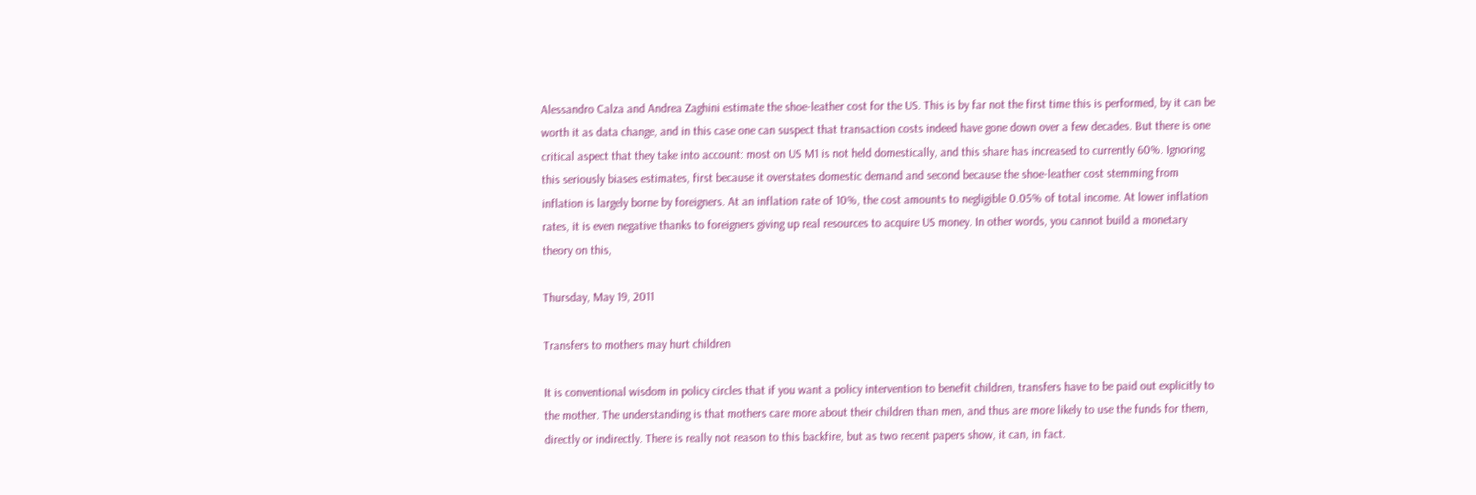Alessandro Calza and Andrea Zaghini estimate the shoe-leather cost for the US. This is by far not the first time this is performed, by it can be worth it as data change, and in this case one can suspect that transaction costs indeed have gone down over a few decades. But there is one critical aspect that they take into account: most on US M1 is not held domestically, and this share has increased to currently 60%. Ignoring this seriously biases estimates, first because it overstates domestic demand and second because the shoe-leather cost stemming from inflation is largely borne by foreigners. At an inflation rate of 10%, the cost amounts to negligible 0.05% of total income. At lower inflation rates, it is even negative thanks to foreigners giving up real resources to acquire US money. In other words, you cannot build a monetary theory on this,

Thursday, May 19, 2011

Transfers to mothers may hurt children

It is conventional wisdom in policy circles that if you want a policy intervention to benefit children, transfers have to be paid out explicitly to the mother. The understanding is that mothers care more about their children than men, and thus are more likely to use the funds for them, directly or indirectly. There is really not reason to this backfire, but as two recent papers show, it can, in fact.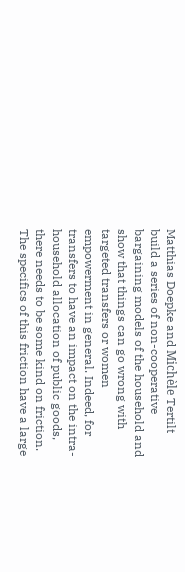Matthias Doepke and Michèle Tertilt build a series of non-cooperative bargaining models of the household and show that things can go wrong with targeted transfers or women empowerment in general. Indeed, for transfers to have an impact on the intra-household allocation of public goods, there needs to be some kind on friction. The specifics of this friction have a large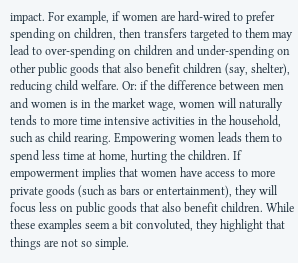impact. For example, if women are hard-wired to prefer spending on children, then transfers targeted to them may lead to over-spending on children and under-spending on other public goods that also benefit children (say, shelter), reducing child welfare. Or: if the difference between men and women is in the market wage, women will naturally tends to more time intensive activities in the household, such as child rearing. Empowering women leads them to spend less time at home, hurting the children. If empowerment implies that women have access to more private goods (such as bars or entertainment), they will focus less on public goods that also benefit children. While these examples seem a bit convoluted, they highlight that things are not so simple.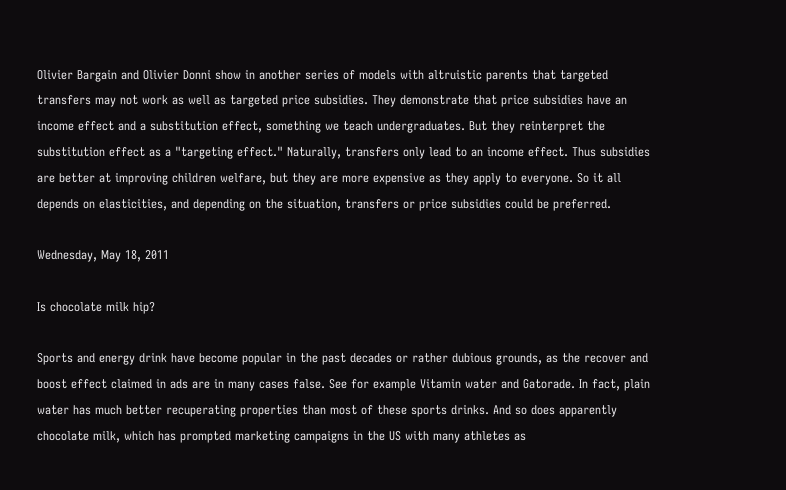Olivier Bargain and Olivier Donni show in another series of models with altruistic parents that targeted transfers may not work as well as targeted price subsidies. They demonstrate that price subsidies have an income effect and a substitution effect, something we teach undergraduates. But they reinterpret the substitution effect as a "targeting effect." Naturally, transfers only lead to an income effect. Thus subsidies are better at improving children welfare, but they are more expensive as they apply to everyone. So it all depends on elasticities, and depending on the situation, transfers or price subsidies could be preferred.

Wednesday, May 18, 2011

Is chocolate milk hip?

Sports and energy drink have become popular in the past decades or rather dubious grounds, as the recover and boost effect claimed in ads are in many cases false. See for example Vitamin water and Gatorade. In fact, plain water has much better recuperating properties than most of these sports drinks. And so does apparently chocolate milk, which has prompted marketing campaigns in the US with many athletes as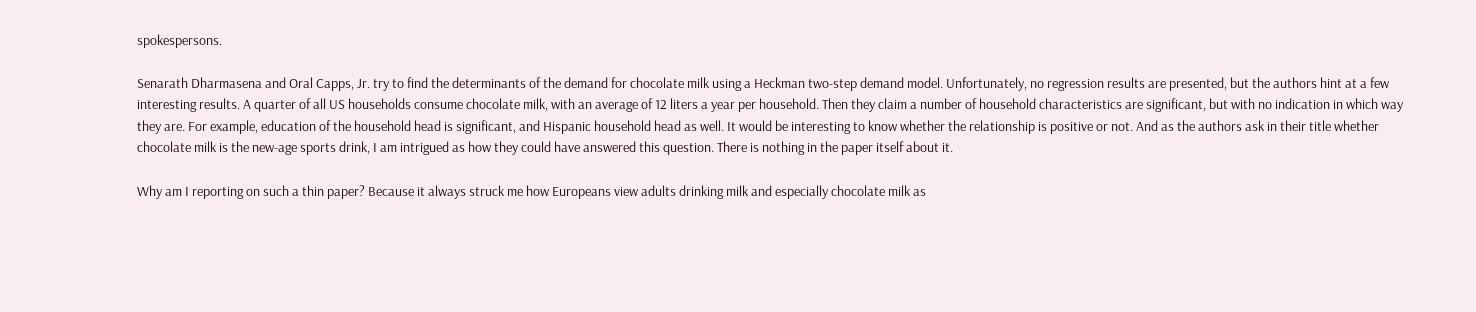spokespersons.

Senarath Dharmasena and Oral Capps, Jr. try to find the determinants of the demand for chocolate milk using a Heckman two-step demand model. Unfortunately, no regression results are presented, but the authors hint at a few interesting results. A quarter of all US households consume chocolate milk, with an average of 12 liters a year per household. Then they claim a number of household characteristics are significant, but with no indication in which way they are. For example, education of the household head is significant, and Hispanic household head as well. It would be interesting to know whether the relationship is positive or not. And as the authors ask in their title whether chocolate milk is the new-age sports drink, I am intrigued as how they could have answered this question. There is nothing in the paper itself about it.

Why am I reporting on such a thin paper? Because it always struck me how Europeans view adults drinking milk and especially chocolate milk as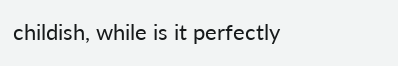childish, while is it perfectly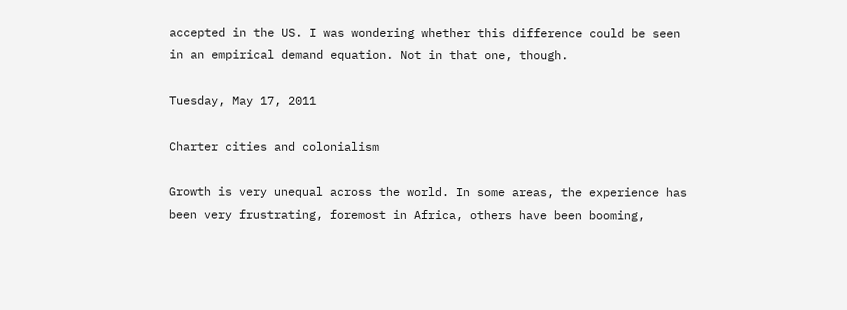accepted in the US. I was wondering whether this difference could be seen in an empirical demand equation. Not in that one, though.

Tuesday, May 17, 2011

Charter cities and colonialism

Growth is very unequal across the world. In some areas, the experience has been very frustrating, foremost in Africa, others have been booming,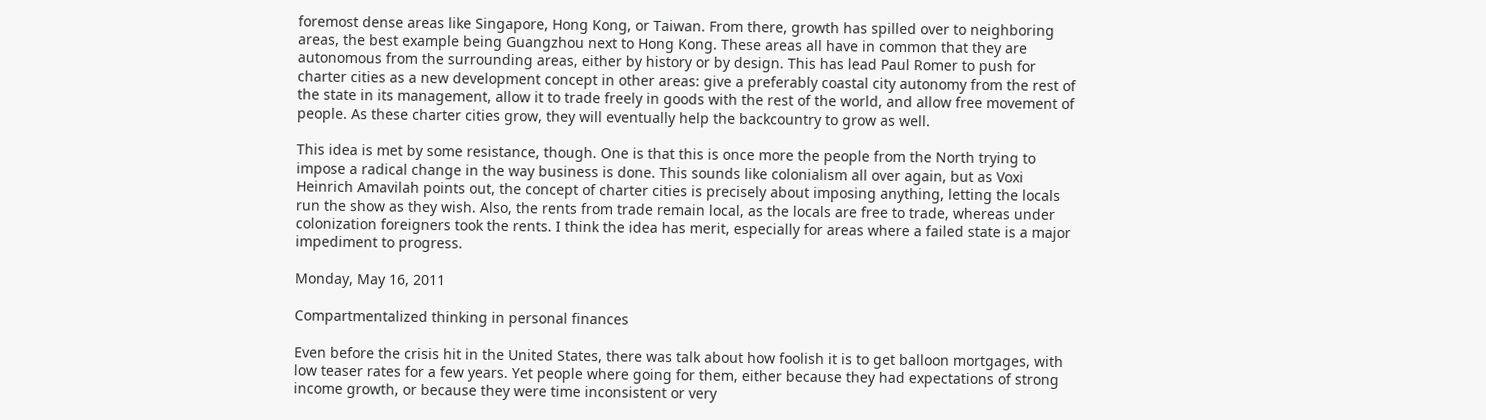foremost dense areas like Singapore, Hong Kong, or Taiwan. From there, growth has spilled over to neighboring areas, the best example being Guangzhou next to Hong Kong. These areas all have in common that they are autonomous from the surrounding areas, either by history or by design. This has lead Paul Romer to push for charter cities as a new development concept in other areas: give a preferably coastal city autonomy from the rest of the state in its management, allow it to trade freely in goods with the rest of the world, and allow free movement of people. As these charter cities grow, they will eventually help the backcountry to grow as well.

This idea is met by some resistance, though. One is that this is once more the people from the North trying to impose a radical change in the way business is done. This sounds like colonialism all over again, but as Voxi Heinrich Amavilah points out, the concept of charter cities is precisely about imposing anything, letting the locals run the show as they wish. Also, the rents from trade remain local, as the locals are free to trade, whereas under colonization foreigners took the rents. I think the idea has merit, especially for areas where a failed state is a major impediment to progress.

Monday, May 16, 2011

Compartmentalized thinking in personal finances

Even before the crisis hit in the United States, there was talk about how foolish it is to get balloon mortgages, with low teaser rates for a few years. Yet people where going for them, either because they had expectations of strong income growth, or because they were time inconsistent or very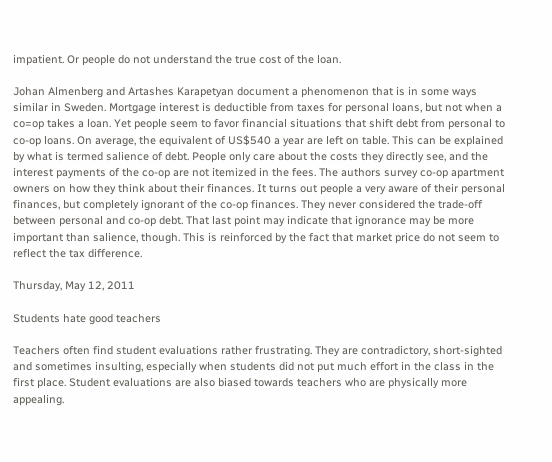impatient. Or people do not understand the true cost of the loan.

Johan Almenberg and Artashes Karapetyan document a phenomenon that is in some ways similar in Sweden. Mortgage interest is deductible from taxes for personal loans, but not when a co=op takes a loan. Yet people seem to favor financial situations that shift debt from personal to co-op loans. On average, the equivalent of US$540 a year are left on table. This can be explained by what is termed salience of debt. People only care about the costs they directly see, and the interest payments of the co-op are not itemized in the fees. The authors survey co-op apartment owners on how they think about their finances. It turns out people a very aware of their personal finances, but completely ignorant of the co-op finances. They never considered the trade-off between personal and co-op debt. That last point may indicate that ignorance may be more important than salience, though. This is reinforced by the fact that market price do not seem to reflect the tax difference.

Thursday, May 12, 2011

Students hate good teachers

Teachers often find student evaluations rather frustrating. They are contradictory, short-sighted and sometimes insulting, especially when students did not put much effort in the class in the first place. Student evaluations are also biased towards teachers who are physically more appealing.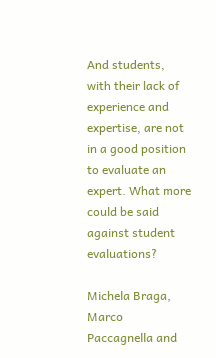And students, with their lack of experience and expertise, are not in a good position to evaluate an expert. What more could be said against student evaluations?

Michela Braga, Marco Paccagnella and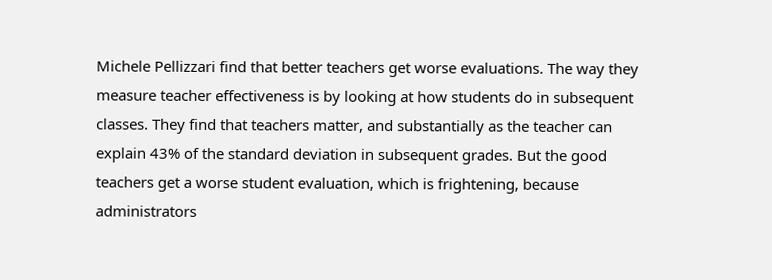Michele Pellizzari find that better teachers get worse evaluations. The way they measure teacher effectiveness is by looking at how students do in subsequent classes. They find that teachers matter, and substantially as the teacher can explain 43% of the standard deviation in subsequent grades. But the good teachers get a worse student evaluation, which is frightening, because administrators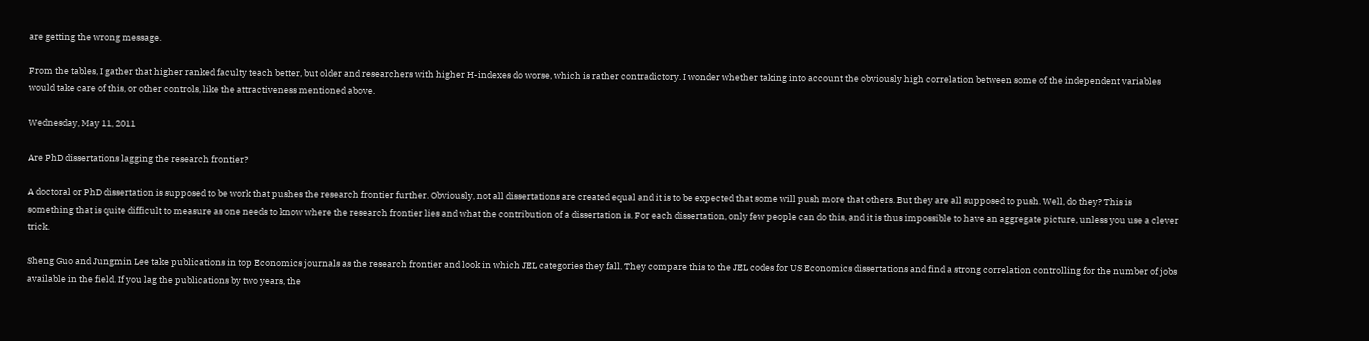are getting the wrong message.

From the tables, I gather that higher ranked faculty teach better, but older and researchers with higher H-indexes do worse, which is rather contradictory. I wonder whether taking into account the obviously high correlation between some of the independent variables would take care of this, or other controls, like the attractiveness mentioned above.

Wednesday, May 11, 2011

Are PhD dissertations lagging the research frontier?

A doctoral or PhD dissertation is supposed to be work that pushes the research frontier further. Obviously, not all dissertations are created equal and it is to be expected that some will push more that others. But they are all supposed to push. Well, do they? This is something that is quite difficult to measure as one needs to know where the research frontier lies and what the contribution of a dissertation is. For each dissertation, only few people can do this, and it is thus impossible to have an aggregate picture, unless you use a clever trick.

Sheng Guo and Jungmin Lee take publications in top Economics journals as the research frontier and look in which JEL categories they fall. They compare this to the JEL codes for US Economics dissertations and find a strong correlation controlling for the number of jobs available in the field. If you lag the publications by two years, the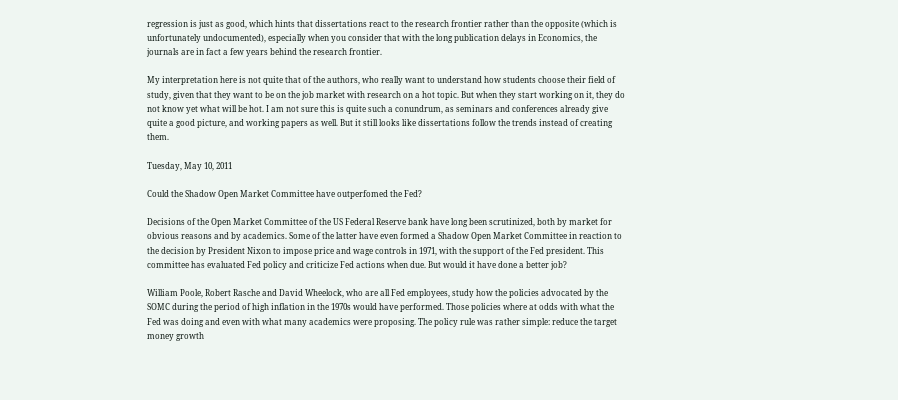regression is just as good, which hints that dissertations react to the research frontier rather than the opposite (which is unfortunately undocumented), especially when you consider that with the long publication delays in Economics, the journals are in fact a few years behind the research frontier.

My interpretation here is not quite that of the authors, who really want to understand how students choose their field of study, given that they want to be on the job market with research on a hot topic. But when they start working on it, they do not know yet what will be hot. I am not sure this is quite such a conundrum, as seminars and conferences already give quite a good picture, and working papers as well. But it still looks like dissertations follow the trends instead of creating them.

Tuesday, May 10, 2011

Could the Shadow Open Market Committee have outperfomed the Fed?

Decisions of the Open Market Committee of the US Federal Reserve bank have long been scrutinized, both by market for obvious reasons and by academics. Some of the latter have even formed a Shadow Open Market Committee in reaction to the decision by President Nixon to impose price and wage controls in 1971, with the support of the Fed president. This committee has evaluated Fed policy and criticize Fed actions when due. But would it have done a better job?

William Poole, Robert Rasche and David Wheelock, who are all Fed employees, study how the policies advocated by the SOMC during the period of high inflation in the 1970s would have performed. Those policies where at odds with what the Fed was doing and even with what many academics were proposing. The policy rule was rather simple: reduce the target money growth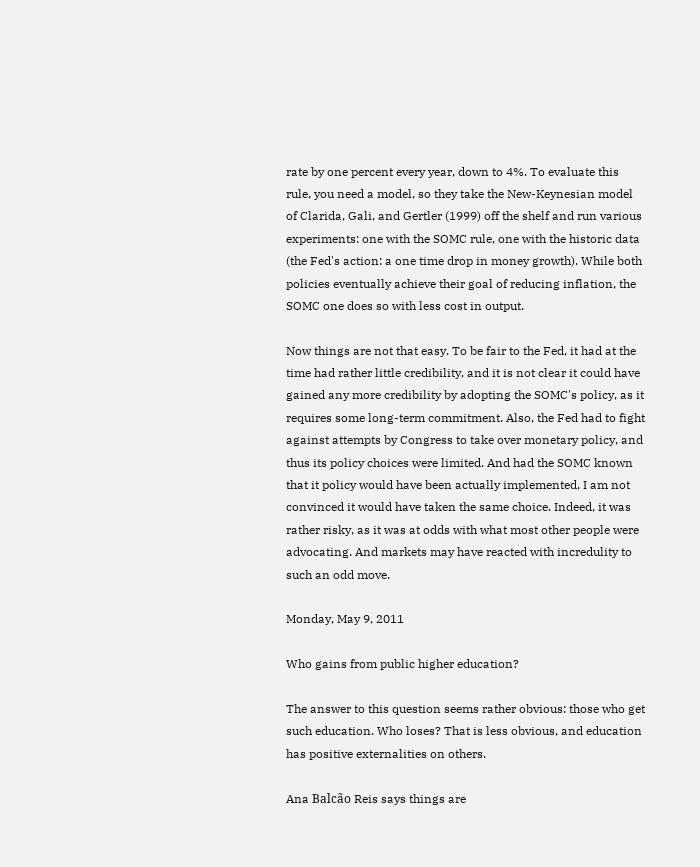rate by one percent every year, down to 4%. To evaluate this rule, you need a model, so they take the New-Keynesian model of Clarida, Gali, and Gertler (1999) off the shelf and run various experiments: one with the SOMC rule, one with the historic data (the Fed's action: a one time drop in money growth). While both policies eventually achieve their goal of reducing inflation, the SOMC one does so with less cost in output.

Now things are not that easy. To be fair to the Fed, it had at the time had rather little credibility, and it is not clear it could have gained any more credibility by adopting the SOMC's policy, as it requires some long-term commitment. Also, the Fed had to fight against attempts by Congress to take over monetary policy, and thus its policy choices were limited. And had the SOMC known that it policy would have been actually implemented, I am not convinced it would have taken the same choice. Indeed, it was rather risky, as it was at odds with what most other people were advocating. And markets may have reacted with incredulity to such an odd move.

Monday, May 9, 2011

Who gains from public higher education?

The answer to this question seems rather obvious: those who get such education. Who loses? That is less obvious, and education has positive externalities on others.

Ana Balcão Reis says things are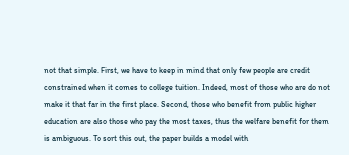not that simple. First, we have to keep in mind that only few people are credit constrained when it comes to college tuition. Indeed, most of those who are do not make it that far in the first place. Second, those who benefit from public higher education are also those who pay the most taxes, thus the welfare benefit for them is ambiguous. To sort this out, the paper builds a model with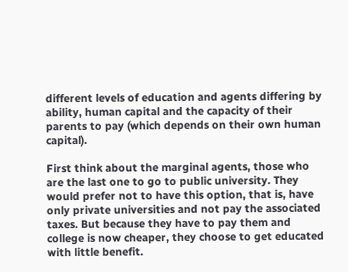different levels of education and agents differing by ability, human capital and the capacity of their parents to pay (which depends on their own human capital).

First think about the marginal agents, those who are the last one to go to public university. They would prefer not to have this option, that is, have only private universities and not pay the associated taxes. But because they have to pay them and college is now cheaper, they choose to get educated with little benefit.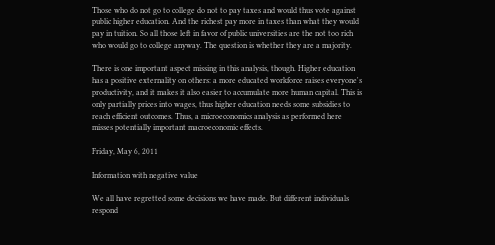Those who do not go to college do not to pay taxes and would thus vote against public higher education. And the richest pay more in taxes than what they would pay in tuition. So all those left in favor of public universities are the not too rich who would go to college anyway. The question is whether they are a majority.

There is one important aspect missing in this analysis, though. Higher education has a positive externality on others: a more educated workforce raises everyone's productivity, and it makes it also easier to accumulate more human capital. This is only partially prices into wages, thus higher education needs some subsidies to reach efficient outcomes. Thus, a microeconomics analysis as performed here misses potentially important macroeconomic effects.

Friday, May 6, 2011

Information with negative value

We all have regretted some decisions we have made. But different individuals respond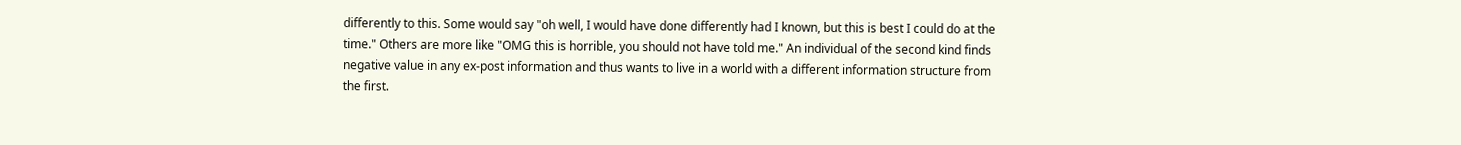differently to this. Some would say "oh well, I would have done differently had I known, but this is best I could do at the time." Others are more like "OMG this is horrible, you should not have told me." An individual of the second kind finds negative value in any ex-post information and thus wants to live in a world with a different information structure from the first.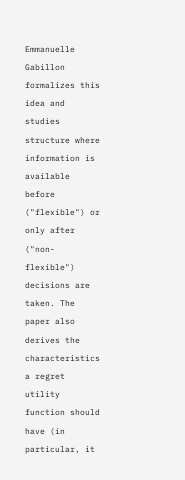Emmanuelle Gabillon formalizes this idea and studies structure where information is available before ("flexible") or only after ("non-flexible") decisions are taken. The paper also derives the characteristics a regret utility function should have (in particular, it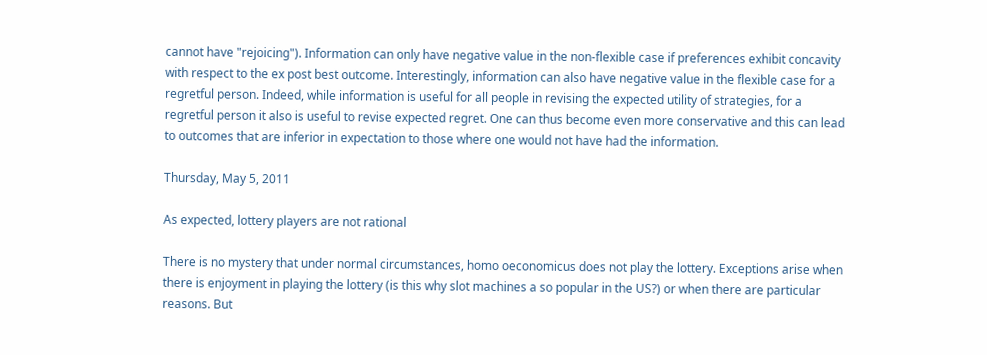cannot have "rejoicing"). Information can only have negative value in the non-flexible case if preferences exhibit concavity with respect to the ex post best outcome. Interestingly, information can also have negative value in the flexible case for a regretful person. Indeed, while information is useful for all people in revising the expected utility of strategies, for a regretful person it also is useful to revise expected regret. One can thus become even more conservative and this can lead to outcomes that are inferior in expectation to those where one would not have had the information.

Thursday, May 5, 2011

As expected, lottery players are not rational

There is no mystery that under normal circumstances, homo oeconomicus does not play the lottery. Exceptions arise when there is enjoyment in playing the lottery (is this why slot machines a so popular in the US?) or when there are particular reasons. But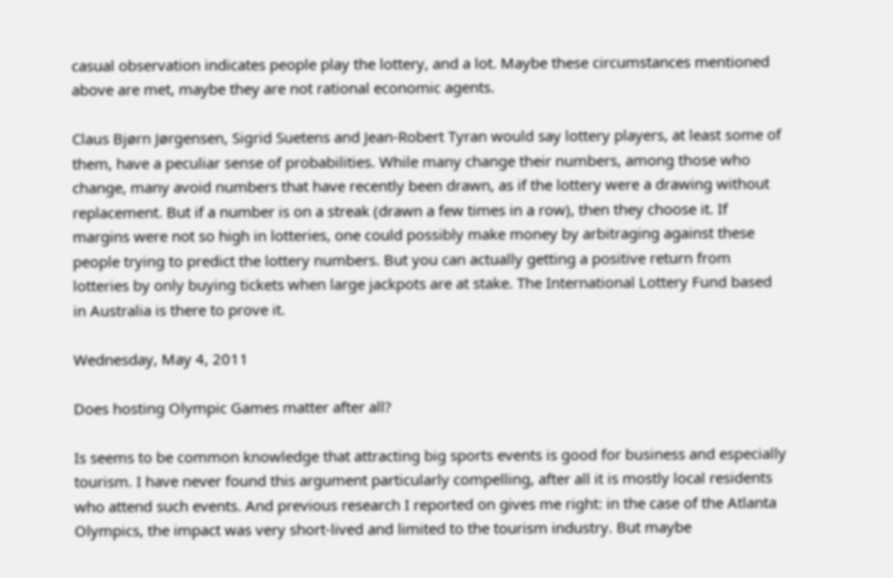casual observation indicates people play the lottery, and a lot. Maybe these circumstances mentioned above are met, maybe they are not rational economic agents.

Claus Bjørn Jørgensen, Sigrid Suetens and Jean-Robert Tyran would say lottery players, at least some of them, have a peculiar sense of probabilities. While many change their numbers, among those who change, many avoid numbers that have recently been drawn, as if the lottery were a drawing without replacement. But if a number is on a streak (drawn a few times in a row), then they choose it. If margins were not so high in lotteries, one could possibly make money by arbitraging against these people trying to predict the lottery numbers. But you can actually getting a positive return from lotteries by only buying tickets when large jackpots are at stake. The International Lottery Fund based in Australia is there to prove it.

Wednesday, May 4, 2011

Does hosting Olympic Games matter after all?

Is seems to be common knowledge that attracting big sports events is good for business and especially tourism. I have never found this argument particularly compelling, after all it is mostly local residents who attend such events. And previous research I reported on gives me right: in the case of the Atlanta Olympics, the impact was very short-lived and limited to the tourism industry. But maybe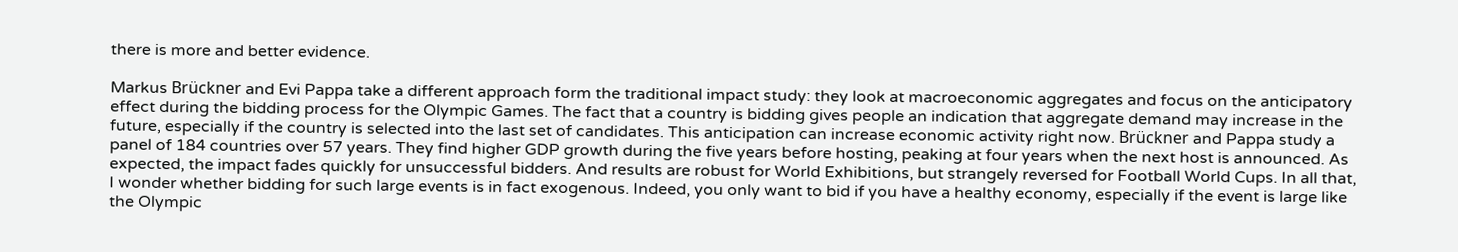there is more and better evidence.

Markus Brückner and Evi Pappa take a different approach form the traditional impact study: they look at macroeconomic aggregates and focus on the anticipatory effect during the bidding process for the Olympic Games. The fact that a country is bidding gives people an indication that aggregate demand may increase in the future, especially if the country is selected into the last set of candidates. This anticipation can increase economic activity right now. Brückner and Pappa study a panel of 184 countries over 57 years. They find higher GDP growth during the five years before hosting, peaking at four years when the next host is announced. As expected, the impact fades quickly for unsuccessful bidders. And results are robust for World Exhibitions, but strangely reversed for Football World Cups. In all that, I wonder whether bidding for such large events is in fact exogenous. Indeed, you only want to bid if you have a healthy economy, especially if the event is large like the Olympic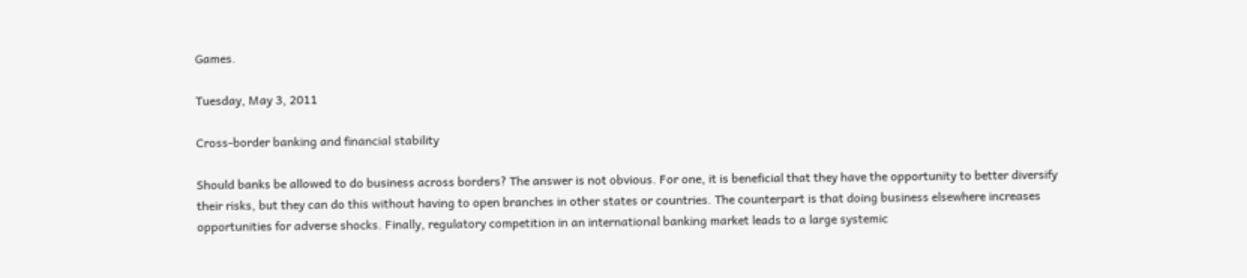Games.

Tuesday, May 3, 2011

Cross-border banking and financial stability

Should banks be allowed to do business across borders? The answer is not obvious. For one, it is beneficial that they have the opportunity to better diversify their risks, but they can do this without having to open branches in other states or countries. The counterpart is that doing business elsewhere increases opportunities for adverse shocks. Finally, regulatory competition in an international banking market leads to a large systemic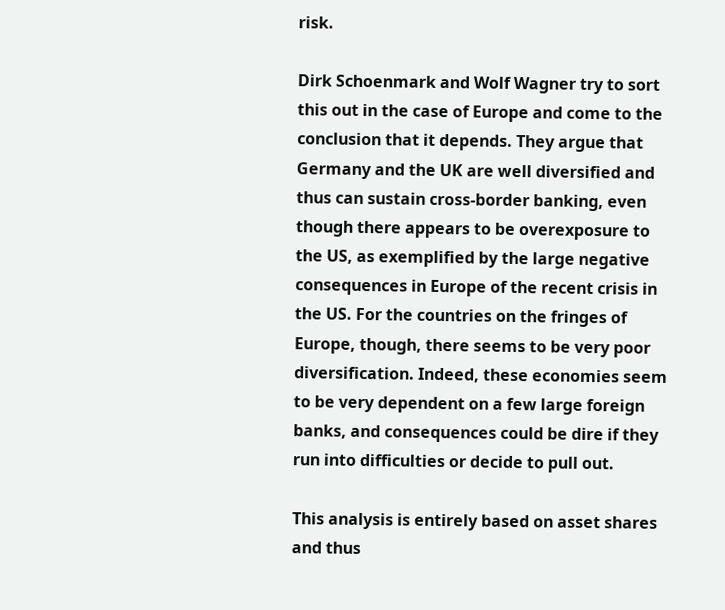risk.

Dirk Schoenmark and Wolf Wagner try to sort this out in the case of Europe and come to the conclusion that it depends. They argue that Germany and the UK are well diversified and thus can sustain cross-border banking, even though there appears to be overexposure to the US, as exemplified by the large negative consequences in Europe of the recent crisis in the US. For the countries on the fringes of Europe, though, there seems to be very poor diversification. Indeed, these economies seem to be very dependent on a few large foreign banks, and consequences could be dire if they run into difficulties or decide to pull out.

This analysis is entirely based on asset shares and thus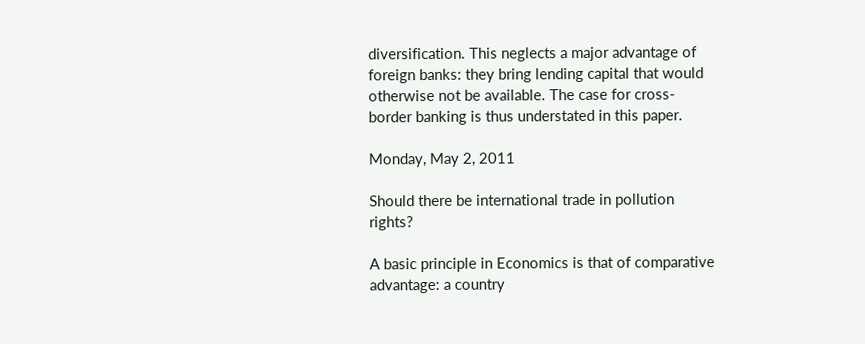diversification. This neglects a major advantage of foreign banks: they bring lending capital that would otherwise not be available. The case for cross-border banking is thus understated in this paper.

Monday, May 2, 2011

Should there be international trade in pollution rights?

A basic principle in Economics is that of comparative advantage: a country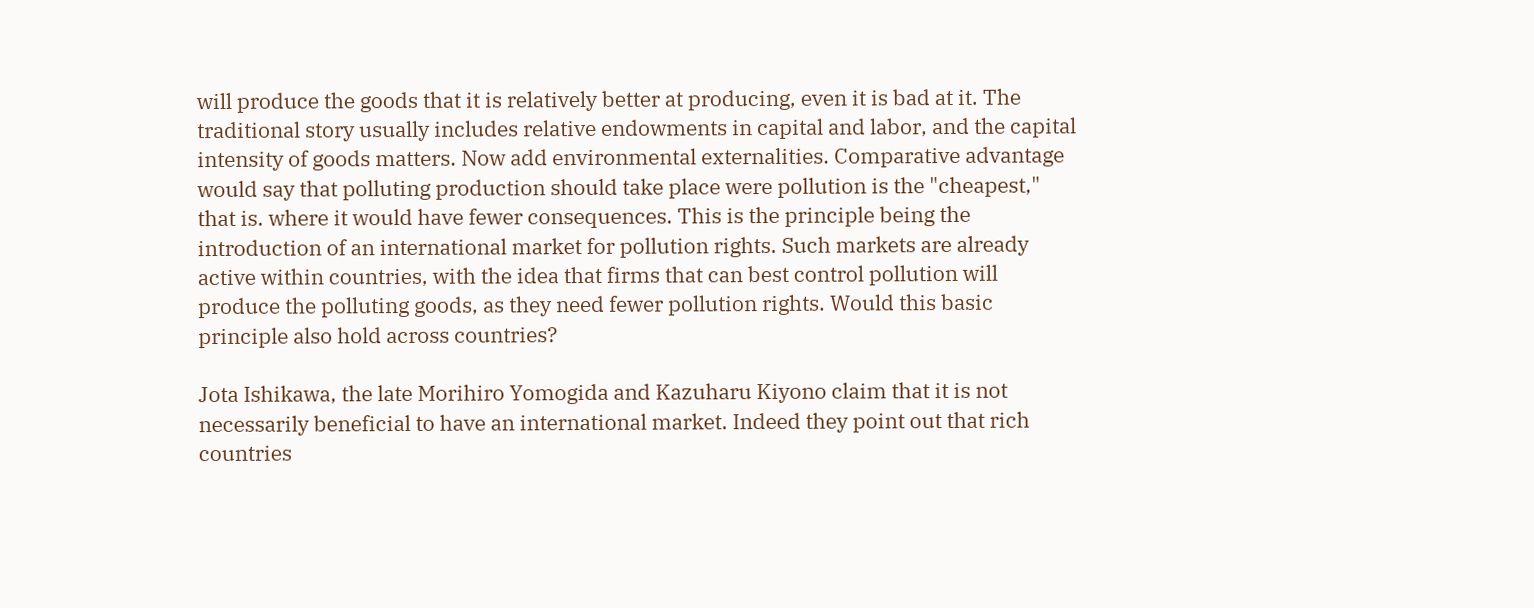will produce the goods that it is relatively better at producing, even it is bad at it. The traditional story usually includes relative endowments in capital and labor, and the capital intensity of goods matters. Now add environmental externalities. Comparative advantage would say that polluting production should take place were pollution is the "cheapest," that is. where it would have fewer consequences. This is the principle being the introduction of an international market for pollution rights. Such markets are already active within countries, with the idea that firms that can best control pollution will produce the polluting goods, as they need fewer pollution rights. Would this basic principle also hold across countries?

Jota Ishikawa, the late Morihiro Yomogida and Kazuharu Kiyono claim that it is not necessarily beneficial to have an international market. Indeed they point out that rich countries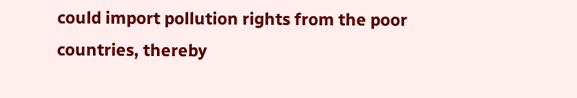could import pollution rights from the poor countries, thereby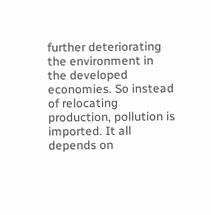further deteriorating the environment in the developed economies. So instead of relocating production, pollution is imported. It all depends on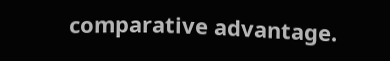comparative advantage.